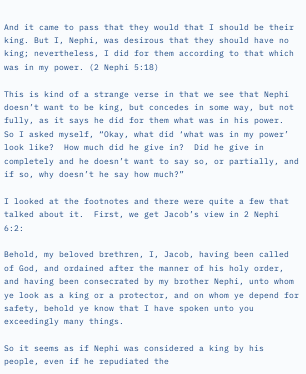And it came to pass that they would that I should be their king. But I, Nephi, was desirous that they should have no king; nevertheless, I did for them according to that which was in my power. (2 Nephi 5:18)

This is kind of a strange verse in that we see that Nephi doesn’t want to be king, but concedes in some way, but not fully, as it says he did for them what was in his power.  So I asked myself, “Okay, what did ‘what was in my power’ look like?  How much did he give in?  Did he give in completely and he doesn’t want to say so, or partially, and if so, why doesn’t he say how much?”

I looked at the footnotes and there were quite a few that talked about it.  First, we get Jacob’s view in 2 Nephi 6:2:

Behold, my beloved brethren, I, Jacob, having been called of God, and ordained after the manner of his holy order, and having been consecrated by my brother Nephi, unto whom ye look as a king or a protector, and on whom ye depend for safety, behold ye know that I have spoken unto you exceedingly many things.

So it seems as if Nephi was considered a king by his people, even if he repudiated the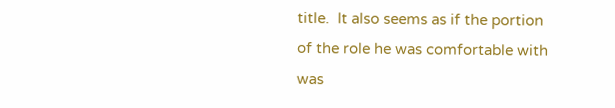title.  It also seems as if the portion of the role he was comfortable with was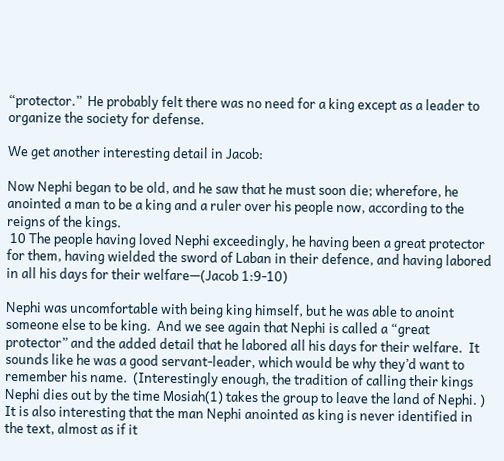“protector.”  He probably felt there was no need for a king except as a leader to organize the society for defense.

We get another interesting detail in Jacob:

Now Nephi began to be old, and he saw that he must soon die; wherefore, he anointed a man to be a king and a ruler over his people now, according to the reigns of the kings.
 10 The people having loved Nephi exceedingly, he having been a great protector for them, having wielded the sword of Laban in their defence, and having labored in all his days for their welfare—(Jacob 1:9-10)

Nephi was uncomfortable with being king himself, but he was able to anoint someone else to be king.  And we see again that Nephi is called a “great protector” and the added detail that he labored all his days for their welfare.  It sounds like he was a good servant-leader, which would be why they’d want to remember his name.  (Interestingly enough, the tradition of calling their kings Nephi dies out by the time Mosiah(1) takes the group to leave the land of Nephi. ) It is also interesting that the man Nephi anointed as king is never identified in the text, almost as if it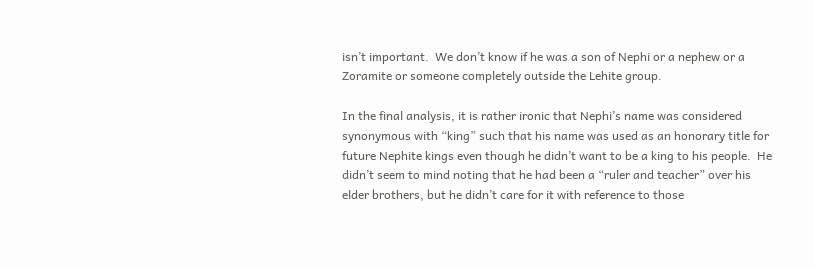isn’t important.  We don’t know if he was a son of Nephi or a nephew or a Zoramite or someone completely outside the Lehite group.

In the final analysis, it is rather ironic that Nephi’s name was considered synonymous with “king” such that his name was used as an honorary title for future Nephite kings even though he didn’t want to be a king to his people.  He didn’t seem to mind noting that he had been a “ruler and teacher” over his elder brothers, but he didn’t care for it with reference to those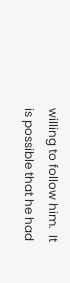willing to follow him.  It is possible that he had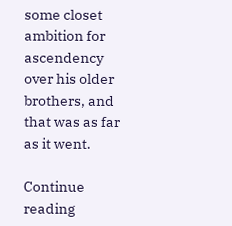some closet ambition for ascendency over his older brothers, and that was as far as it went.

Continue reading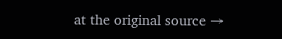at the original source →